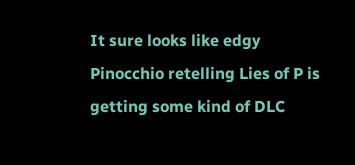It sure looks like edgy Pinocchio retelling Lies of P is getting some kind of DLC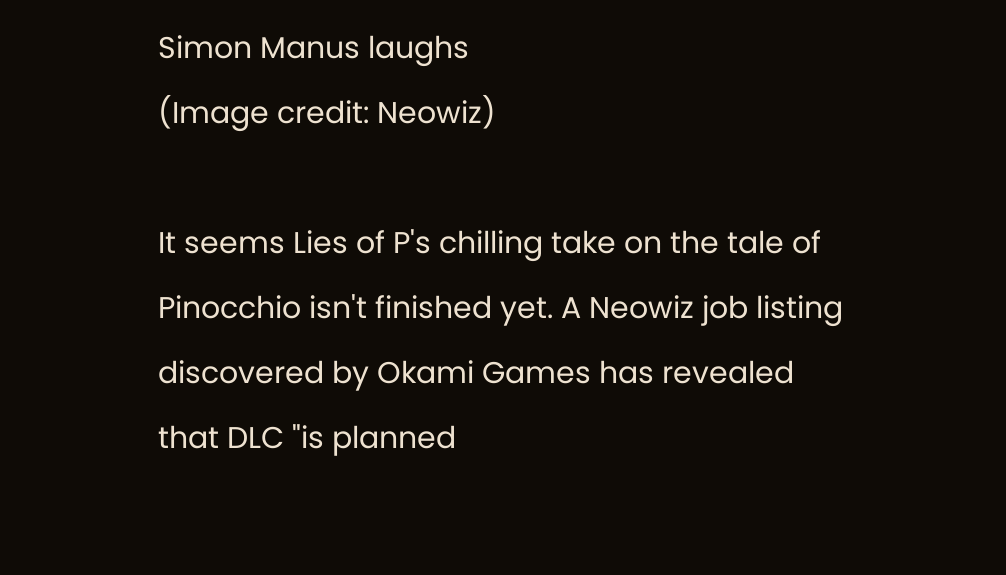Simon Manus laughs
(Image credit: Neowiz)

It seems Lies of P's chilling take on the tale of Pinocchio isn't finished yet. A Neowiz job listing discovered by Okami Games has revealed that DLC "is planned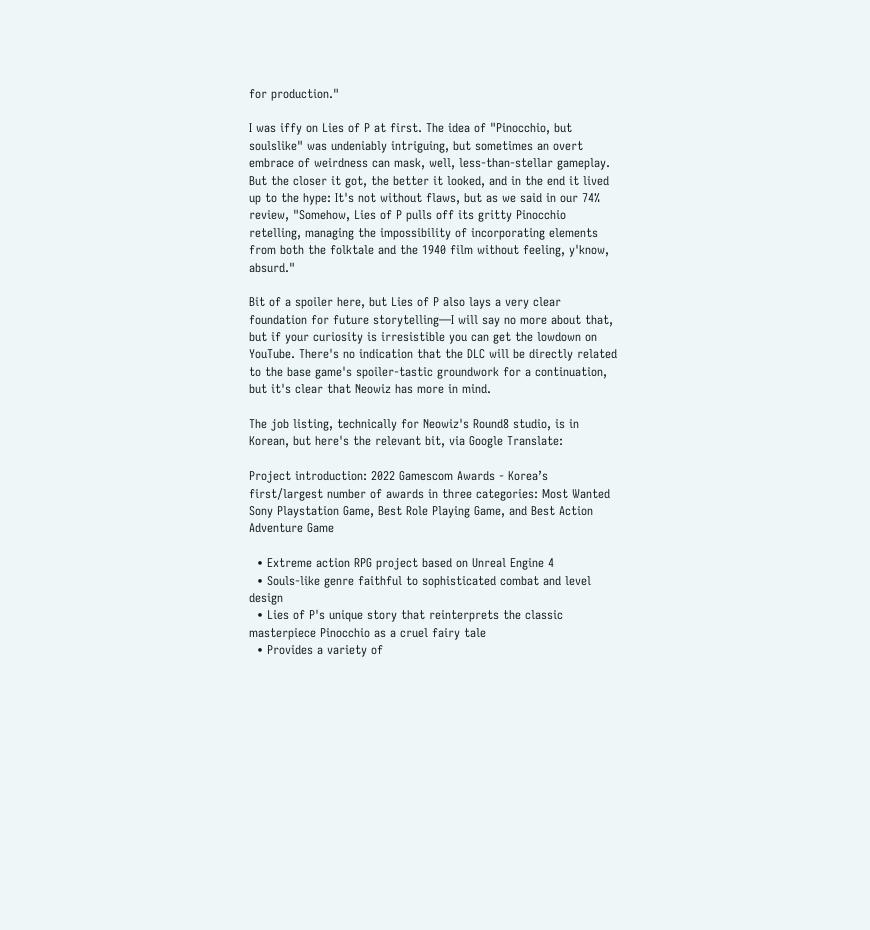for production."

I was iffy on Lies of P at first. The idea of "Pinocchio, but soulslike" was undeniably intriguing, but sometimes an overt embrace of weirdness can mask, well, less-than-stellar gameplay. But the closer it got, the better it looked, and in the end it lived up to the hype: It's not without flaws, but as we said in our 74% review, "Somehow, Lies of P pulls off its gritty Pinocchio retelling, managing the impossibility of incorporating elements from both the folktale and the 1940 film without feeling, y'know, absurd."

Bit of a spoiler here, but Lies of P also lays a very clear foundation for future storytelling—I will say no more about that, but if your curiosity is irresistible you can get the lowdown on YouTube. There's no indication that the DLC will be directly related to the base game's spoiler-tastic groundwork for a continuation, but it's clear that Neowiz has more in mind.

The job listing, technically for Neowiz's Round8 studio, is in Korean, but here's the relevant bit, via Google Translate:

Project introduction: 2022 Gamescom Awards - Korea’s first/largest number of awards in three categories: Most Wanted Sony Playstation Game, Best Role Playing Game, and Best Action Adventure Game

  • Extreme action RPG project based on Unreal Engine 4
  • Souls-like genre faithful to sophisticated combat and level design
  • Lies of P's unique story that reinterprets the classic masterpiece Pinocchio as a cruel fairy tale
  • Provides a variety of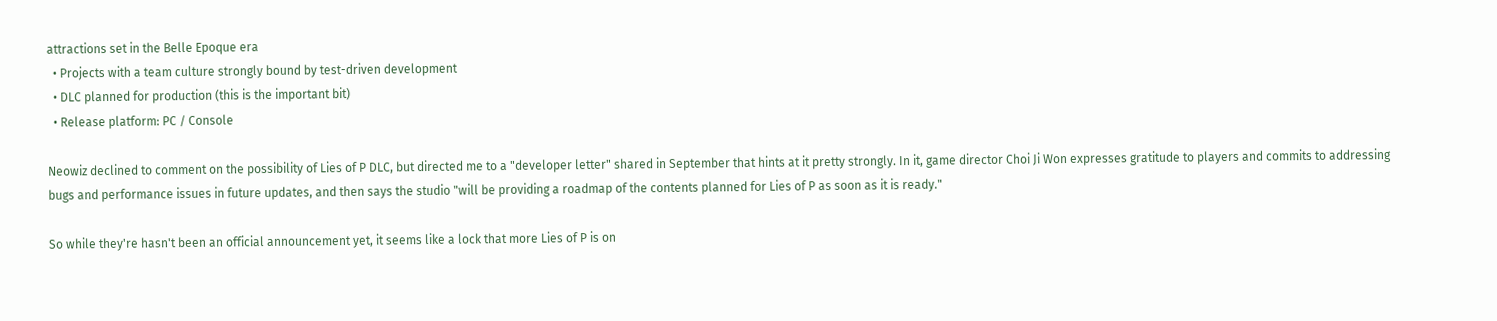attractions set in the Belle Epoque era
  • Projects with a team culture strongly bound by test-driven development
  • DLC planned for production (this is the important bit)
  • Release platform: PC / Console

Neowiz declined to comment on the possibility of Lies of P DLC, but directed me to a "developer letter" shared in September that hints at it pretty strongly. In it, game director Choi Ji Won expresses gratitude to players and commits to addressing bugs and performance issues in future updates, and then says the studio "will be providing a roadmap of the contents planned for Lies of P as soon as it is ready."

So while they're hasn't been an official announcement yet, it seems like a lock that more Lies of P is on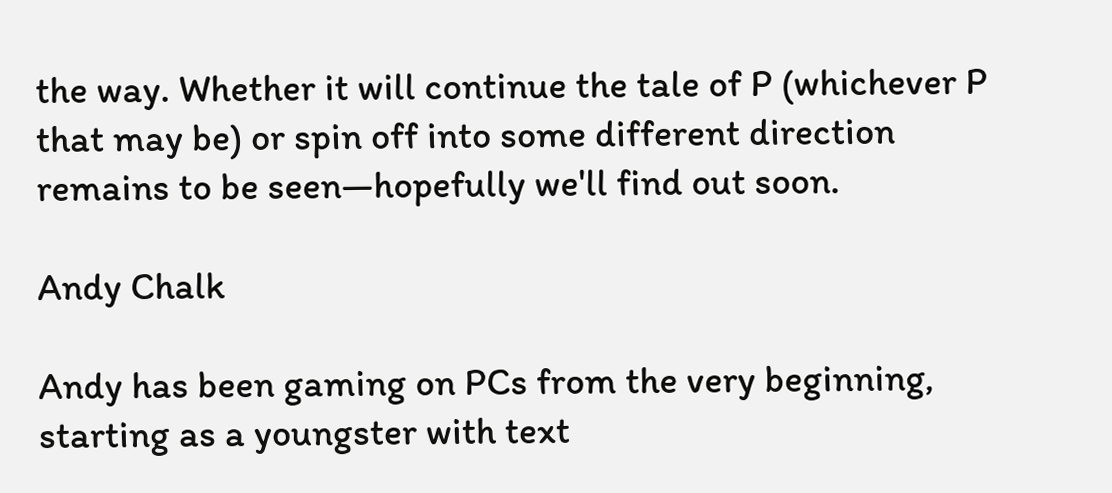the way. Whether it will continue the tale of P (whichever P that may be) or spin off into some different direction remains to be seen—hopefully we'll find out soon.

Andy Chalk

Andy has been gaming on PCs from the very beginning, starting as a youngster with text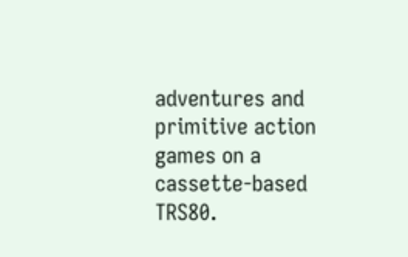adventures and primitive action games on a cassette-based TRS80.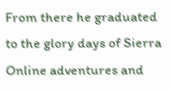From there he graduated to the glory days of Sierra Online adventures and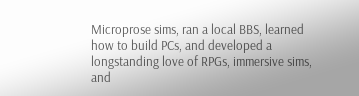Microprose sims, ran a local BBS, learned how to build PCs, and developed a longstanding love of RPGs, immersive sims, and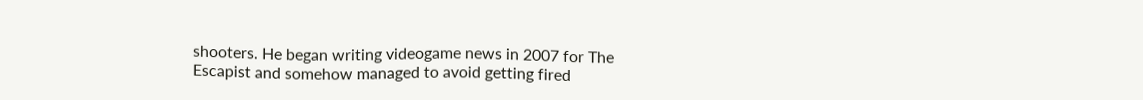shooters. He began writing videogame news in 2007 for The Escapist and somehow managed to avoid getting fired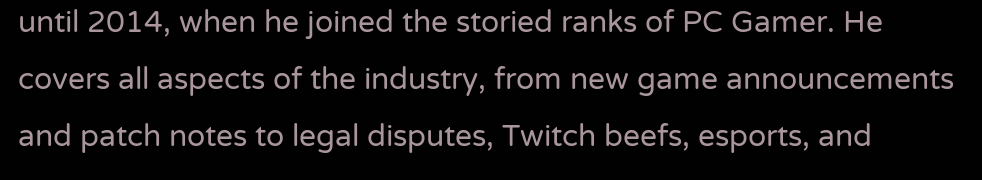until 2014, when he joined the storied ranks of PC Gamer. He covers all aspects of the industry, from new game announcements and patch notes to legal disputes, Twitch beefs, esports, and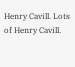Henry Cavill. Lots of Henry Cavill.